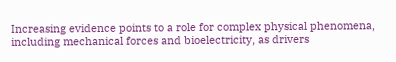Increasing evidence points to a role for complex physical phenomena, including mechanical forces and bioelectricity, as drivers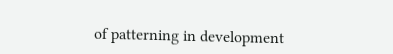of patterning in development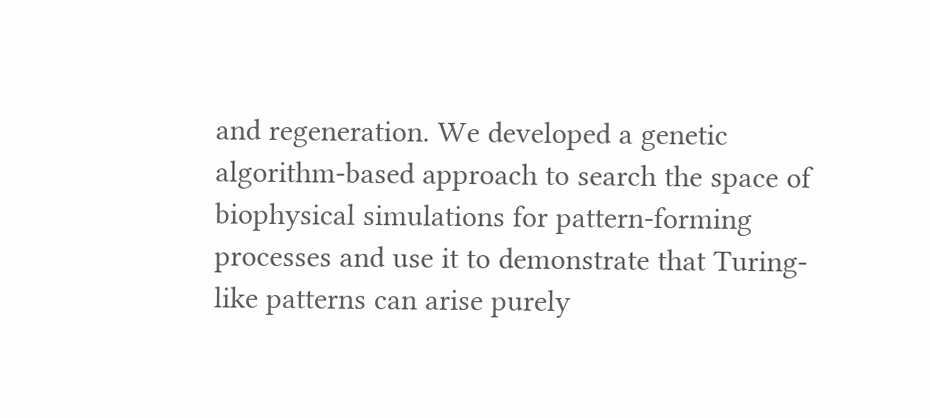and regeneration. We developed a genetic algorithm-based approach to search the space of biophysical simulations for pattern-forming processes and use it to demonstrate that Turing-like patterns can arise purely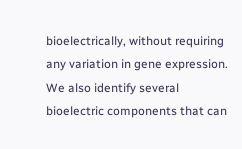bioelectrically, without requiring any variation in gene expression. We also identify several bioelectric components that can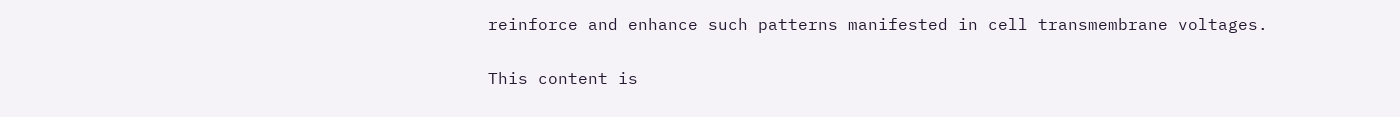reinforce and enhance such patterns manifested in cell transmembrane voltages.

This content is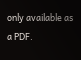only available as a PDF.